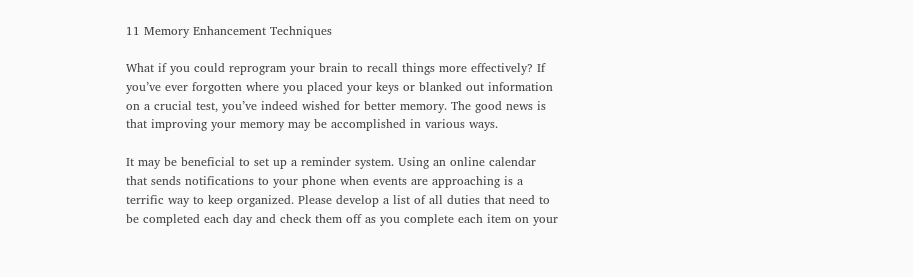11 Memory Enhancement Techniques

What if you could reprogram your brain to recall things more effectively? If you’ve ever forgotten where you placed your keys or blanked out information on a crucial test, you’ve indeed wished for better memory. The good news is that improving your memory may be accomplished in various ways.

It may be beneficial to set up a reminder system. Using an online calendar that sends notifications to your phone when events are approaching is a terrific way to keep organized. Please develop a list of all duties that need to be completed each day and check them off as you complete each item on your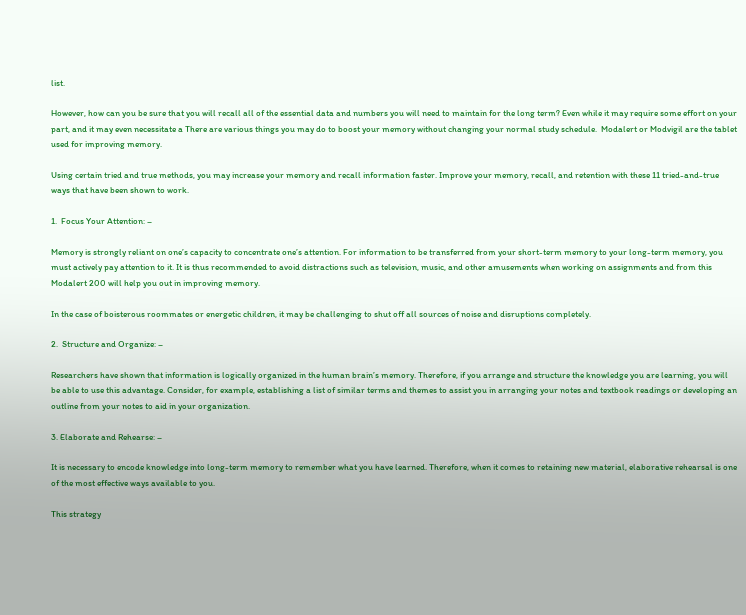list.

However, how can you be sure that you will recall all of the essential data and numbers you will need to maintain for the long term? Even while it may require some effort on your part, and it may even necessitate a There are various things you may do to boost your memory without changing your normal study schedule.  Modalert or Modvigil are the tablet used for improving memory.

Using certain tried and true methods, you may increase your memory and recall information faster. Improve your memory, recall, and retention with these 11 tried-and-true ways that have been shown to work.

1.  Focus Your Attention: –

Memory is strongly reliant on one’s capacity to concentrate one’s attention. For information to be transferred from your short-term memory to your long-term memory, you must actively pay attention to it. It is thus recommended to avoid distractions such as television, music, and other amusements when working on assignments and from this Modalert 200 will help you out in improving memory.

In the case of boisterous roommates or energetic children, it may be challenging to shut off all sources of noise and disruptions completely.

2.  Structure and Organize: –

Researchers have shown that information is logically organized in the human brain’s memory. Therefore, if you arrange and structure the knowledge you are learning, you will be able to use this advantage. Consider, for example, establishing a list of similar terms and themes to assist you in arranging your notes and textbook readings or developing an outline from your notes to aid in your organization.

3. Elaborate and Rehearse: –

It is necessary to encode knowledge into long-term memory to remember what you have learned. Therefore, when it comes to retaining new material, elaborative rehearsal is one of the most effective ways available to you.

This strategy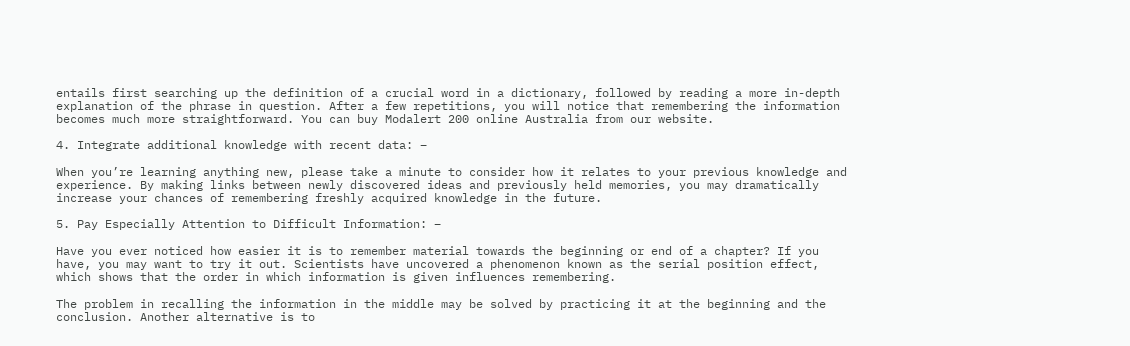entails first searching up the definition of a crucial word in a dictionary, followed by reading a more in-depth explanation of the phrase in question. After a few repetitions, you will notice that remembering the information becomes much more straightforward. You can buy Modalert 200 online Australia from our website.

4. Integrate additional knowledge with recent data: –

When you’re learning anything new, please take a minute to consider how it relates to your previous knowledge and experience. By making links between newly discovered ideas and previously held memories, you may dramatically increase your chances of remembering freshly acquired knowledge in the future.

5. Pay Especially Attention to Difficult Information: –

Have you ever noticed how easier it is to remember material towards the beginning or end of a chapter? If you have, you may want to try it out. Scientists have uncovered a phenomenon known as the serial position effect, which shows that the order in which information is given influences remembering.

The problem in recalling the information in the middle may be solved by practicing it at the beginning and the conclusion. Another alternative is to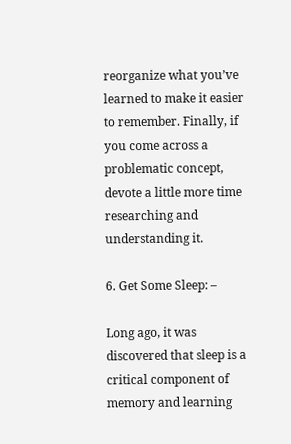reorganize what you’ve learned to make it easier to remember. Finally, if you come across a problematic concept, devote a little more time researching and understanding it.

6. Get Some Sleep: –

Long ago, it was discovered that sleep is a critical component of memory and learning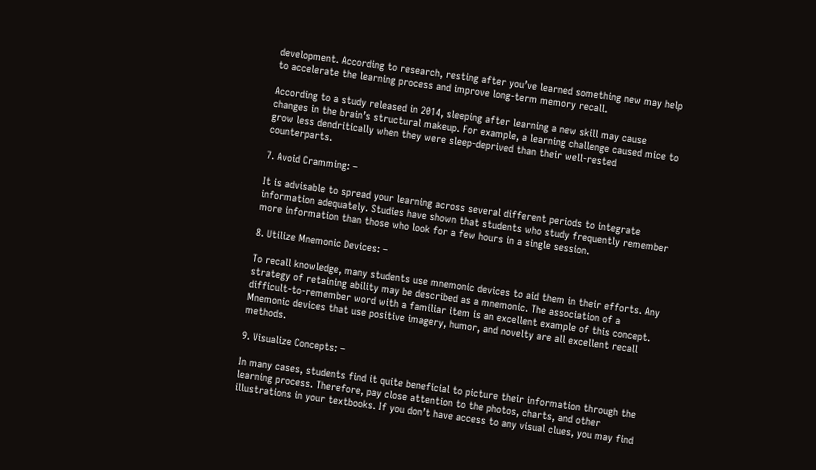development. According to research, resting after you’ve learned something new may help to accelerate the learning process and improve long-term memory recall.

According to a study released in 2014, sleeping after learning a new skill may cause changes in the brain’s structural makeup. For example, a learning challenge caused mice to grow less dendritically when they were sleep-deprived than their well-rested counterparts.

7. Avoid Cramming: –

It is advisable to spread your learning across several different periods to integrate information adequately. Studies have shown that students who study frequently remember more information than those who look for a few hours in a single session.

8. Utilize Mnemonic Devices: –

To recall knowledge, many students use mnemonic devices to aid them in their efforts. Any strategy of retaining ability may be described as a mnemonic. The association of a difficult-to-remember word with a familiar item is an excellent example of this concept. Mnemonic devices that use positive imagery, humor, and novelty are all excellent recall methods.

9. Visualize Concepts: –

In many cases, students find it quite beneficial to picture their information through the learning process. Therefore, pay close attention to the photos, charts, and other illustrations in your textbooks. If you don’t have access to any visual clues, you may find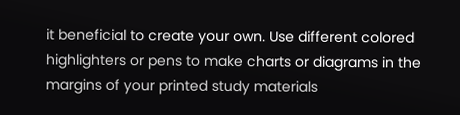it beneficial to create your own. Use different colored highlighters or pens to make charts or diagrams in the margins of your printed study materials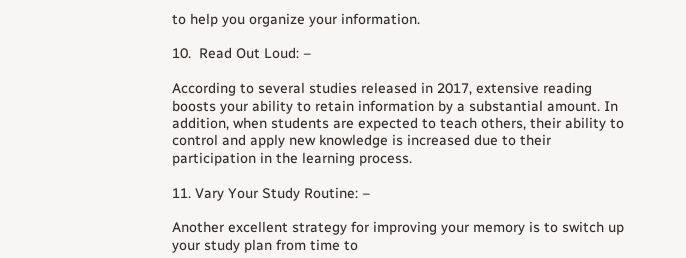to help you organize your information.

10.  Read Out Loud: –

According to several studies released in 2017, extensive reading boosts your ability to retain information by a substantial amount. In addition, when students are expected to teach others, their ability to control and apply new knowledge is increased due to their participation in the learning process.

11. Vary Your Study Routine: –

Another excellent strategy for improving your memory is to switch up your study plan from time to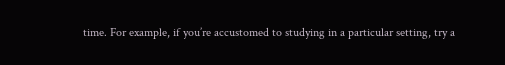time. For example, if you’re accustomed to studying in a particular setting, try a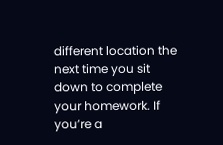different location the next time you sit down to complete your homework. If you’re a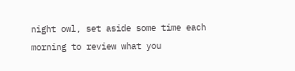night owl, set aside some time each morning to review what you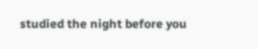studied the night before you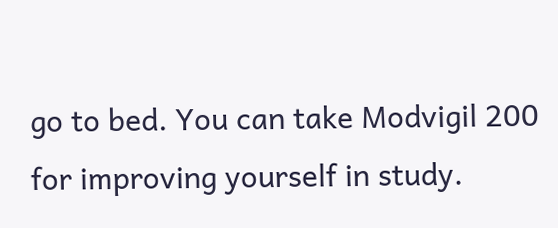go to bed. You can take Modvigil 200 for improving yourself in study.